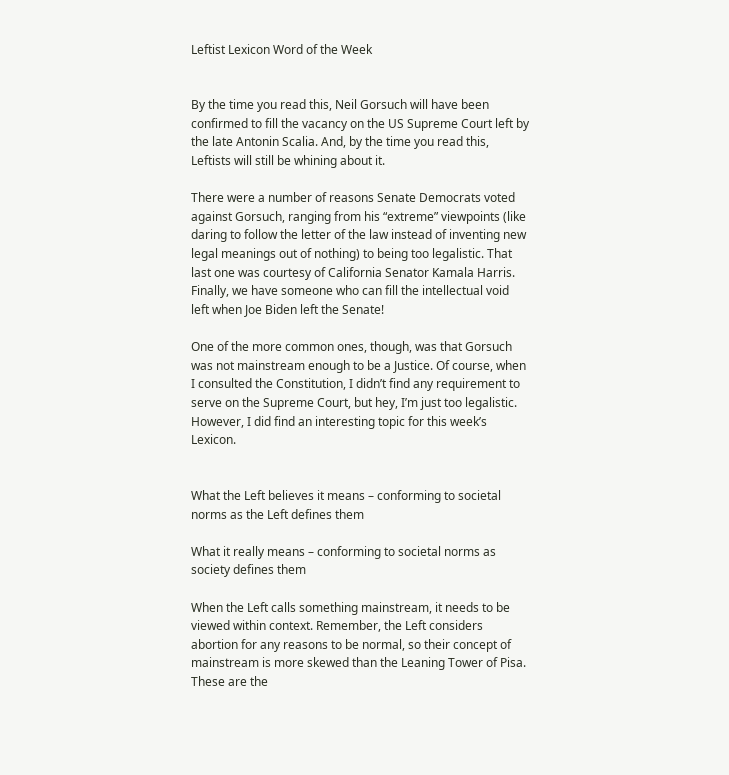Leftist Lexicon Word of the Week


By the time you read this, Neil Gorsuch will have been confirmed to fill the vacancy on the US Supreme Court left by the late Antonin Scalia. And, by the time you read this, Leftists will still be whining about it.

There were a number of reasons Senate Democrats voted against Gorsuch, ranging from his “extreme” viewpoints (like daring to follow the letter of the law instead of inventing new legal meanings out of nothing) to being too legalistic. That last one was courtesy of California Senator Kamala Harris. Finally, we have someone who can fill the intellectual void left when Joe Biden left the Senate!

One of the more common ones, though, was that Gorsuch was not mainstream enough to be a Justice. Of course, when I consulted the Constitution, I didn’t find any requirement to serve on the Supreme Court, but hey, I’m just too legalistic. However, I did find an interesting topic for this week’s Lexicon.


What the Left believes it means – conforming to societal norms as the Left defines them

What it really means – conforming to societal norms as society defines them

When the Left calls something mainstream, it needs to be viewed within context. Remember, the Left considers abortion for any reasons to be normal, so their concept of mainstream is more skewed than the Leaning Tower of Pisa. These are the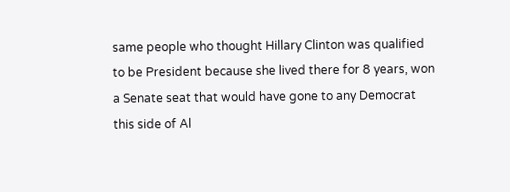same people who thought Hillary Clinton was qualified to be President because she lived there for 8 years, won a Senate seat that would have gone to any Democrat this side of Al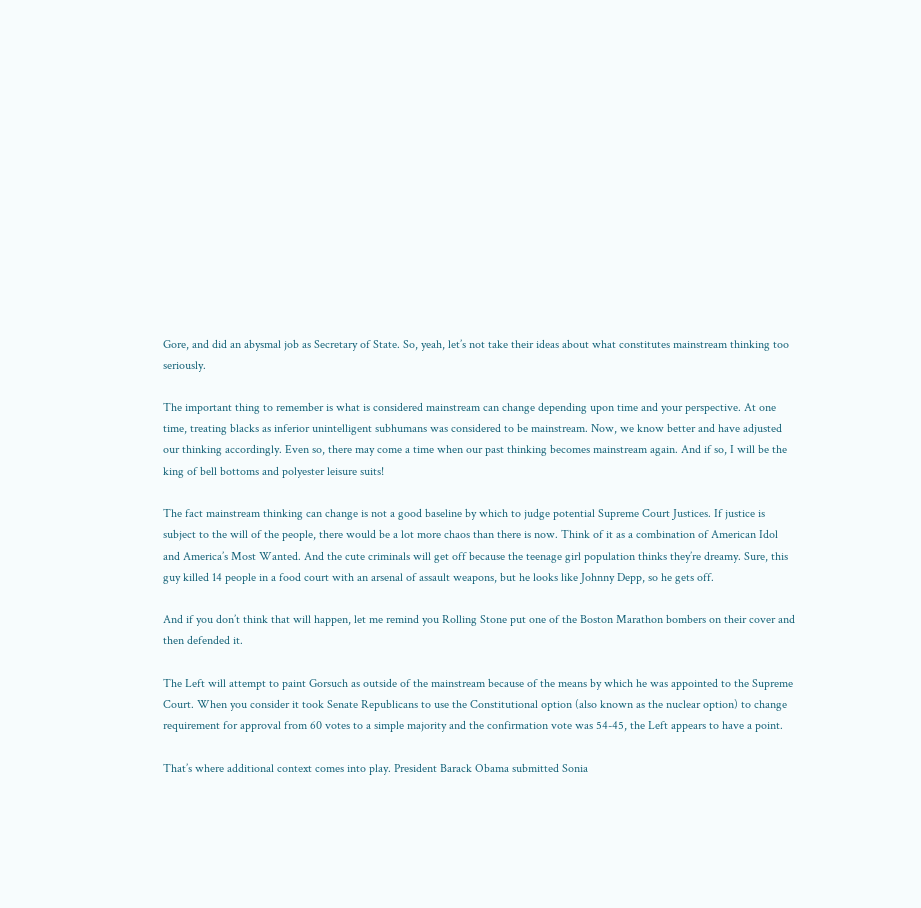Gore, and did an abysmal job as Secretary of State. So, yeah, let’s not take their ideas about what constitutes mainstream thinking too seriously.

The important thing to remember is what is considered mainstream can change depending upon time and your perspective. At one time, treating blacks as inferior unintelligent subhumans was considered to be mainstream. Now, we know better and have adjusted our thinking accordingly. Even so, there may come a time when our past thinking becomes mainstream again. And if so, I will be the king of bell bottoms and polyester leisure suits!

The fact mainstream thinking can change is not a good baseline by which to judge potential Supreme Court Justices. If justice is subject to the will of the people, there would be a lot more chaos than there is now. Think of it as a combination of American Idol and America’s Most Wanted. And the cute criminals will get off because the teenage girl population thinks they’re dreamy. Sure, this guy killed 14 people in a food court with an arsenal of assault weapons, but he looks like Johnny Depp, so he gets off.

And if you don’t think that will happen, let me remind you Rolling Stone put one of the Boston Marathon bombers on their cover and then defended it.

The Left will attempt to paint Gorsuch as outside of the mainstream because of the means by which he was appointed to the Supreme Court. When you consider it took Senate Republicans to use the Constitutional option (also known as the nuclear option) to change requirement for approval from 60 votes to a simple majority and the confirmation vote was 54-45, the Left appears to have a point.

That’s where additional context comes into play. President Barack Obama submitted Sonia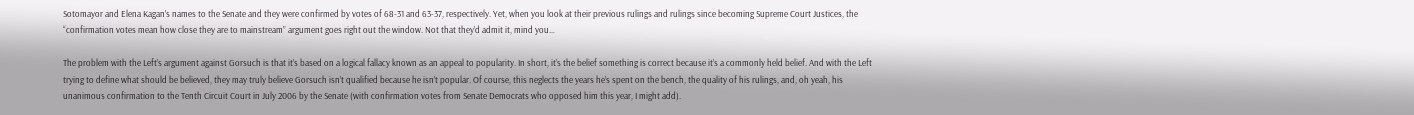Sotomayor and Elena Kagan’s names to the Senate and they were confirmed by votes of 68-31 and 63-37, respectively. Yet, when you look at their previous rulings and rulings since becoming Supreme Court Justices, the “confirmation votes mean how close they are to mainstream” argument goes right out the window. Not that they’d admit it, mind you…

The problem with the Left’s argument against Gorsuch is that it’s based on a logical fallacy known as an appeal to popularity. In short, it’s the belief something is correct because it’s a commonly held belief. And with the Left trying to define what should be believed, they may truly believe Gorsuch isn’t qualified because he isn’t popular. Of course, this neglects the years he’s spent on the bench, the quality of his rulings, and, oh yeah, his unanimous confirmation to the Tenth Circuit Court in July 2006 by the Senate (with confirmation votes from Senate Democrats who opposed him this year, I might add).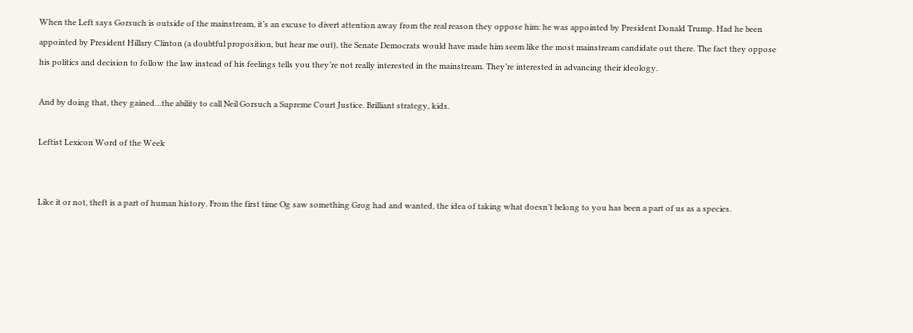When the Left says Gorsuch is outside of the mainstream, it’s an excuse to divert attention away from the real reason they oppose him: he was appointed by President Donald Trump. Had he been appointed by President Hillary Clinton (a doubtful proposition, but hear me out), the Senate Democrats would have made him seem like the most mainstream candidate out there. The fact they oppose his politics and decision to follow the law instead of his feelings tells you they’re not really interested in the mainstream. They’re interested in advancing their ideology.

And by doing that, they gained…the ability to call Neil Gorsuch a Supreme Court Justice. Brilliant strategy, kids.

Leftist Lexicon Word of the Week


Like it or not, theft is a part of human history. From the first time Og saw something Grog had and wanted, the idea of taking what doesn’t belong to you has been a part of us as a species.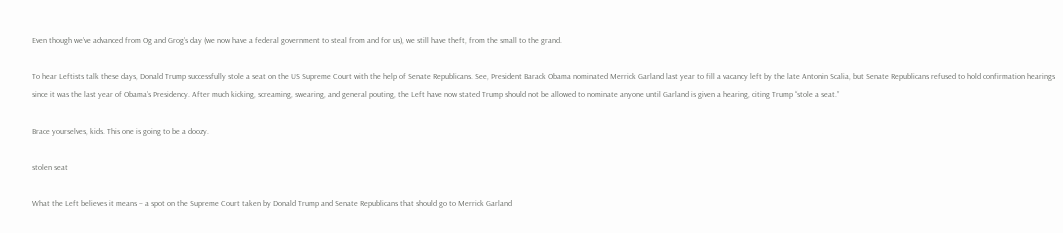Even though we’ve advanced from Og and Grog’s day (we now have a federal government to steal from and for us), we still have theft, from the small to the grand.

To hear Leftists talk these days, Donald Trump successfully stole a seat on the US Supreme Court with the help of Senate Republicans. See, President Barack Obama nominated Merrick Garland last year to fill a vacancy left by the late Antonin Scalia, but Senate Republicans refused to hold confirmation hearings since it was the last year of Obama’s Presidency. After much kicking, screaming, swearing, and general pouting, the Left have now stated Trump should not be allowed to nominate anyone until Garland is given a hearing, citing Trump “stole a seat.”

Brace yourselves, kids. This one is going to be a doozy.

stolen seat

What the Left believes it means – a spot on the Supreme Court taken by Donald Trump and Senate Republicans that should go to Merrick Garland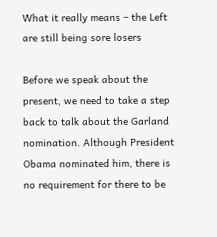What it really means – the Left are still being sore losers

Before we speak about the present, we need to take a step back to talk about the Garland nomination. Although President Obama nominated him, there is no requirement for there to be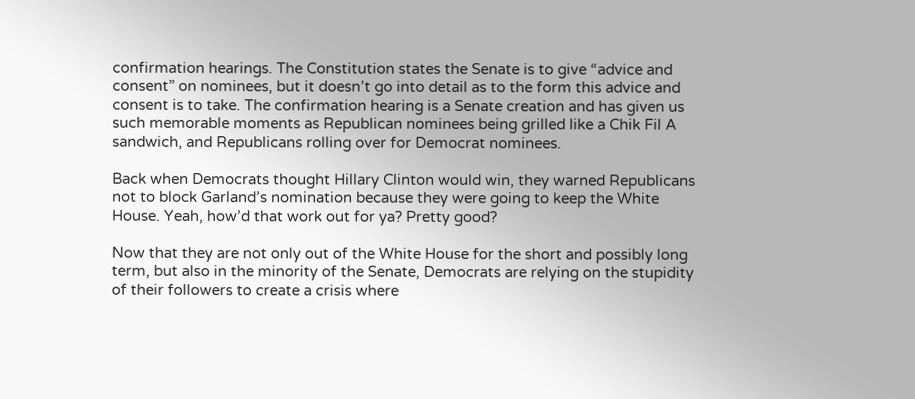confirmation hearings. The Constitution states the Senate is to give “advice and consent” on nominees, but it doesn’t go into detail as to the form this advice and consent is to take. The confirmation hearing is a Senate creation and has given us such memorable moments as Republican nominees being grilled like a Chik Fil A sandwich, and Republicans rolling over for Democrat nominees.

Back when Democrats thought Hillary Clinton would win, they warned Republicans not to block Garland’s nomination because they were going to keep the White House. Yeah, how’d that work out for ya? Pretty good?

Now that they are not only out of the White House for the short and possibly long term, but also in the minority of the Senate, Democrats are relying on the stupidity of their followers to create a crisis where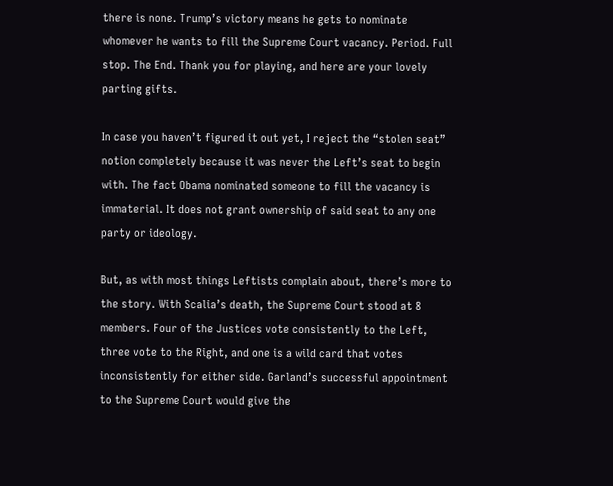there is none. Trump’s victory means he gets to nominate whomever he wants to fill the Supreme Court vacancy. Period. Full stop. The End. Thank you for playing, and here are your lovely parting gifts.

In case you haven’t figured it out yet, I reject the “stolen seat” notion completely because it was never the Left’s seat to begin with. The fact Obama nominated someone to fill the vacancy is immaterial. It does not grant ownership of said seat to any one party or ideology.

But, as with most things Leftists complain about, there’s more to the story. With Scalia’s death, the Supreme Court stood at 8 members. Four of the Justices vote consistently to the Left, three vote to the Right, and one is a wild card that votes inconsistently for either side. Garland’s successful appointment to the Supreme Court would give the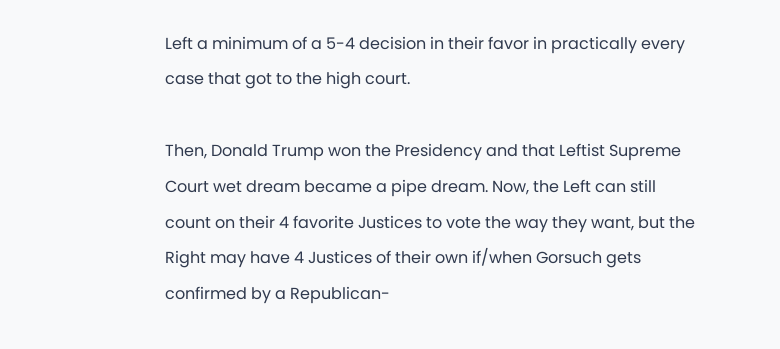Left a minimum of a 5-4 decision in their favor in practically every case that got to the high court.

Then, Donald Trump won the Presidency and that Leftist Supreme Court wet dream became a pipe dream. Now, the Left can still count on their 4 favorite Justices to vote the way they want, but the Right may have 4 Justices of their own if/when Gorsuch gets confirmed by a Republican-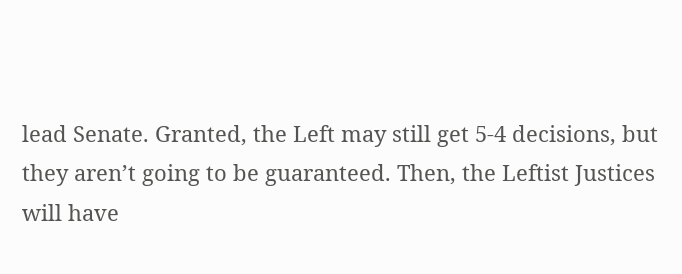lead Senate. Granted, the Left may still get 5-4 decisions, but they aren’t going to be guaranteed. Then, the Leftist Justices will have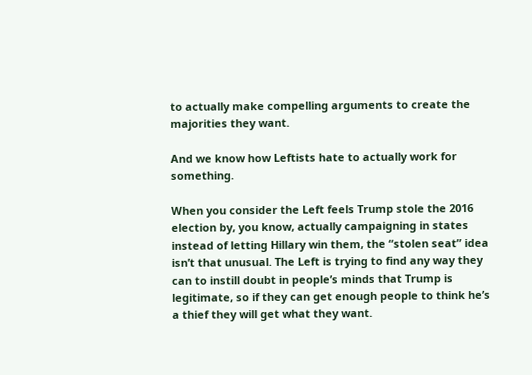to actually make compelling arguments to create the majorities they want.

And we know how Leftists hate to actually work for something.

When you consider the Left feels Trump stole the 2016 election by, you know, actually campaigning in states instead of letting Hillary win them, the “stolen seat” idea isn’t that unusual. The Left is trying to find any way they can to instill doubt in people’s minds that Trump is legitimate, so if they can get enough people to think he’s a thief they will get what they want.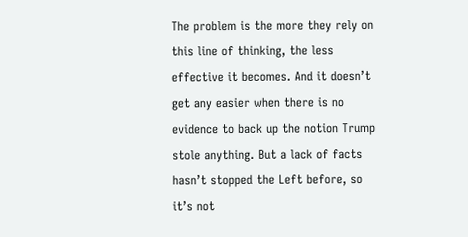The problem is the more they rely on this line of thinking, the less effective it becomes. And it doesn’t get any easier when there is no evidence to back up the notion Trump stole anything. But a lack of facts hasn’t stopped the Left before, so it’s not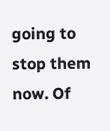going to stop them now. Of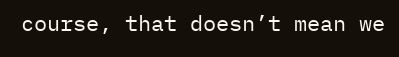course, that doesn’t mean we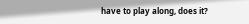have to play along, does it?